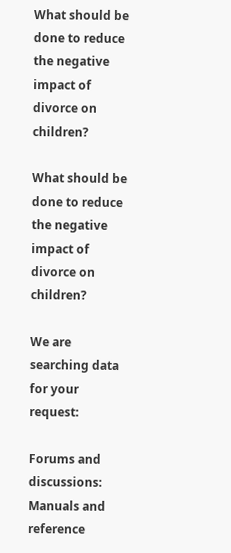What should be done to reduce the negative impact of divorce on children?

What should be done to reduce the negative impact of divorce on children?

We are searching data for your request:

Forums and discussions:
Manuals and reference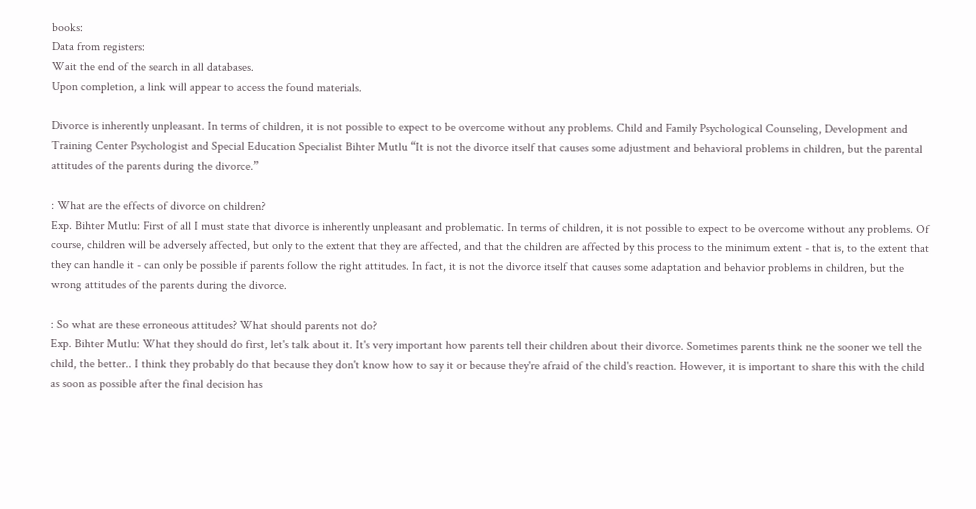books:
Data from registers:
Wait the end of the search in all databases.
Upon completion, a link will appear to access the found materials.

Divorce is inherently unpleasant. In terms of children, it is not possible to expect to be overcome without any problems. Child and Family Psychological Counseling, Development and Training Center Psychologist and Special Education Specialist Bihter Mutlu “It is not the divorce itself that causes some adjustment and behavioral problems in children, but the parental attitudes of the parents during the divorce.”

: What are the effects of divorce on children?
Exp. Bihter Mutlu: First of all I must state that divorce is inherently unpleasant and problematic. In terms of children, it is not possible to expect to be overcome without any problems. Of course, children will be adversely affected, but only to the extent that they are affected, and that the children are affected by this process to the minimum extent - that is, to the extent that they can handle it - can only be possible if parents follow the right attitudes. In fact, it is not the divorce itself that causes some adaptation and behavior problems in children, but the wrong attitudes of the parents during the divorce.

: So what are these erroneous attitudes? What should parents not do?
Exp. Bihter Mutlu: What they should do first, let's talk about it. It's very important how parents tell their children about their divorce. Sometimes parents think ne the sooner we tell the child, the better.. I think they probably do that because they don't know how to say it or because they're afraid of the child's reaction. However, it is important to share this with the child as soon as possible after the final decision has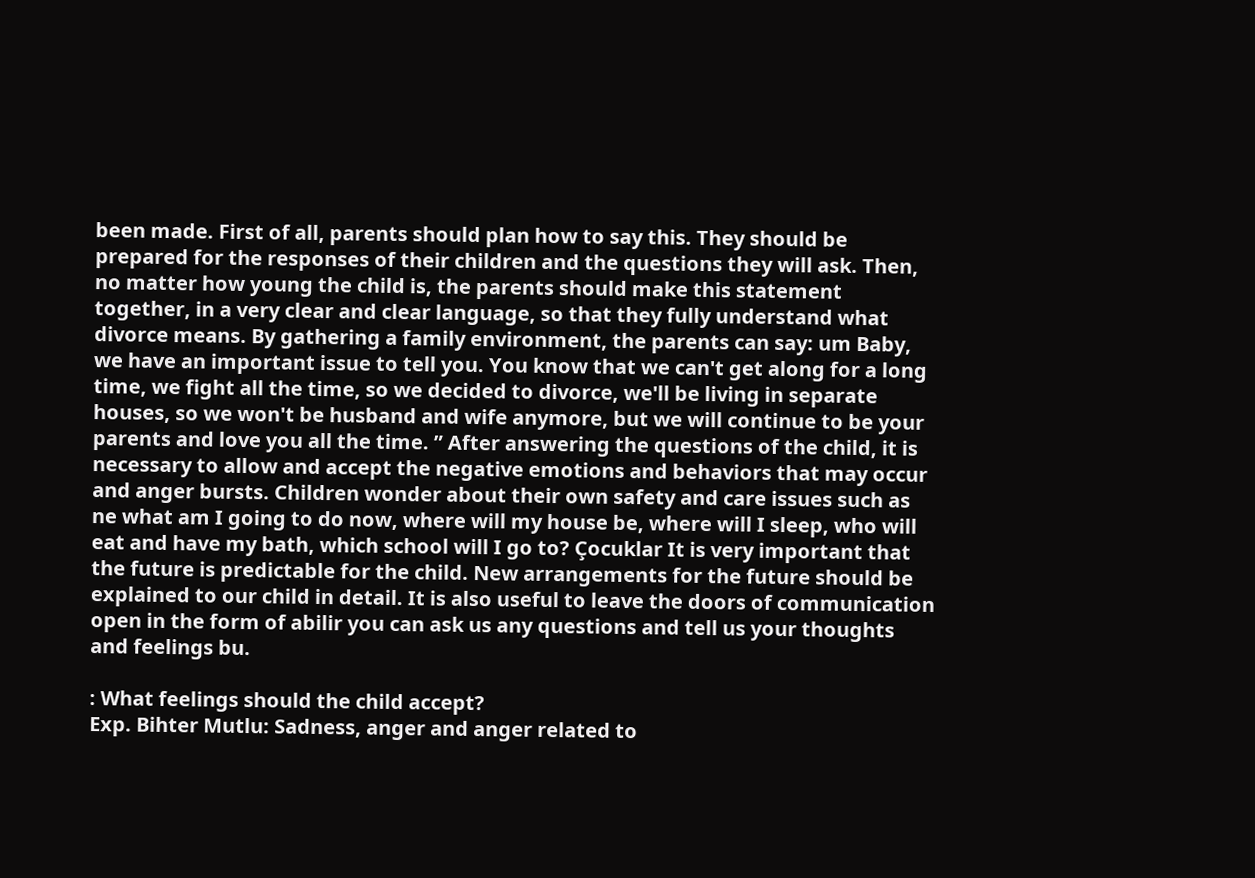been made. First of all, parents should plan how to say this. They should be prepared for the responses of their children and the questions they will ask. Then, no matter how young the child is, the parents should make this statement together, in a very clear and clear language, so that they fully understand what divorce means. By gathering a family environment, the parents can say: um Baby, we have an important issue to tell you. You know that we can't get along for a long time, we fight all the time, so we decided to divorce, we'll be living in separate houses, so we won't be husband and wife anymore, but we will continue to be your parents and love you all the time. ” After answering the questions of the child, it is necessary to allow and accept the negative emotions and behaviors that may occur and anger bursts. Children wonder about their own safety and care issues such as ne what am I going to do now, where will my house be, where will I sleep, who will eat and have my bath, which school will I go to? Çocuklar It is very important that the future is predictable for the child. New arrangements for the future should be explained to our child in detail. It is also useful to leave the doors of communication open in the form of abilir you can ask us any questions and tell us your thoughts and feelings bu.

: What feelings should the child accept?
Exp. Bihter Mutlu: Sadness, anger and anger related to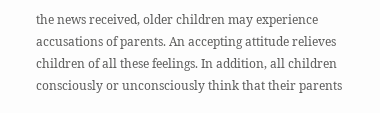the news received, older children may experience accusations of parents. An accepting attitude relieves children of all these feelings. In addition, all children consciously or unconsciously think that their parents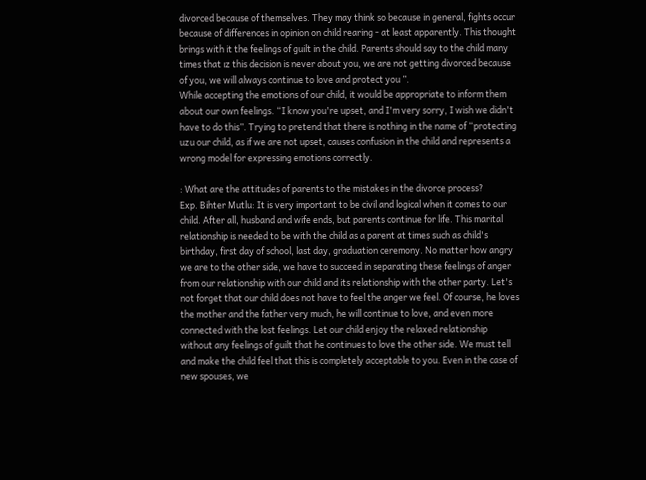divorced because of themselves. They may think so because in general, fights occur because of differences in opinion on child rearing - at least apparently. This thought brings with it the feelings of guilt in the child. Parents should say to the child many times that ız this decision is never about you, we are not getting divorced because of you, we will always continue to love and protect you ”.
While accepting the emotions of our child, it would be appropriate to inform them about our own feelings. “I know you're upset, and I'm very sorry, I wish we didn't have to do this”. Trying to pretend that there is nothing in the name of “protecting uzu our child, as if we are not upset, causes confusion in the child and represents a wrong model for expressing emotions correctly.

: What are the attitudes of parents to the mistakes in the divorce process?
Exp. Bihter Mutlu: It is very important to be civil and logical when it comes to our child. After all, husband and wife ends, but parents continue for life. This marital relationship is needed to be with the child as a parent at times such as child's birthday, first day of school, last day, graduation ceremony. No matter how angry we are to the other side, we have to succeed in separating these feelings of anger from our relationship with our child and its relationship with the other party. Let's not forget that our child does not have to feel the anger we feel. Of course, he loves the mother and the father very much, he will continue to love, and even more connected with the lost feelings. Let our child enjoy the relaxed relationship without any feelings of guilt that he continues to love the other side. We must tell and make the child feel that this is completely acceptable to you. Even in the case of new spouses, we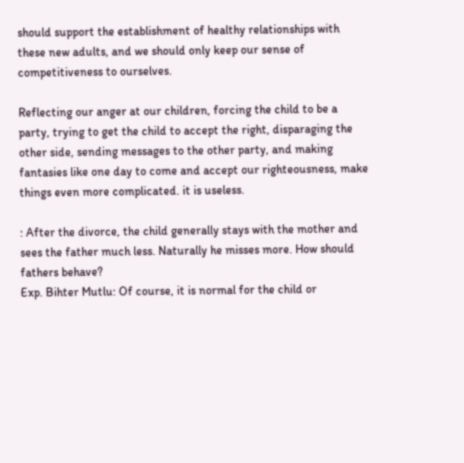should support the establishment of healthy relationships with these new adults, and we should only keep our sense of competitiveness to ourselves.

Reflecting our anger at our children, forcing the child to be a party, trying to get the child to accept the right, disparaging the other side, sending messages to the other party, and making fantasies like one day to come and accept our righteousness, make things even more complicated. it is useless.

: After the divorce, the child generally stays with the mother and sees the father much less. Naturally he misses more. How should fathers behave?
Exp. Bihter Mutlu: Of course, it is normal for the child or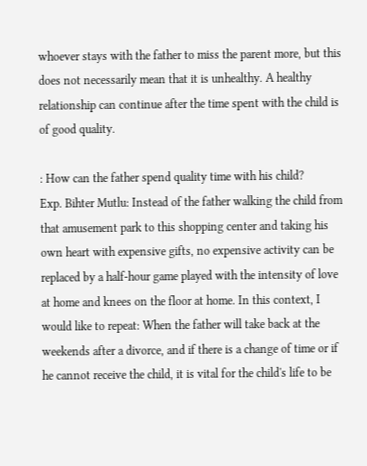whoever stays with the father to miss the parent more, but this does not necessarily mean that it is unhealthy. A healthy relationship can continue after the time spent with the child is of good quality.

: How can the father spend quality time with his child?
Exp. Bihter Mutlu: Instead of the father walking the child from that amusement park to this shopping center and taking his own heart with expensive gifts, no expensive activity can be replaced by a half-hour game played with the intensity of love at home and knees on the floor at home. In this context, I would like to repeat: When the father will take back at the weekends after a divorce, and if there is a change of time or if he cannot receive the child, it is vital for the child's life to be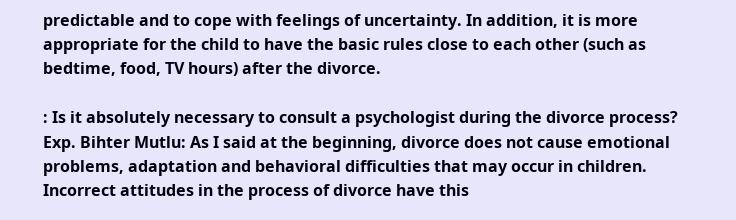predictable and to cope with feelings of uncertainty. In addition, it is more appropriate for the child to have the basic rules close to each other (such as bedtime, food, TV hours) after the divorce.

: Is it absolutely necessary to consult a psychologist during the divorce process?
Exp. Bihter Mutlu: As I said at the beginning, divorce does not cause emotional problems, adaptation and behavioral difficulties that may occur in children. Incorrect attitudes in the process of divorce have this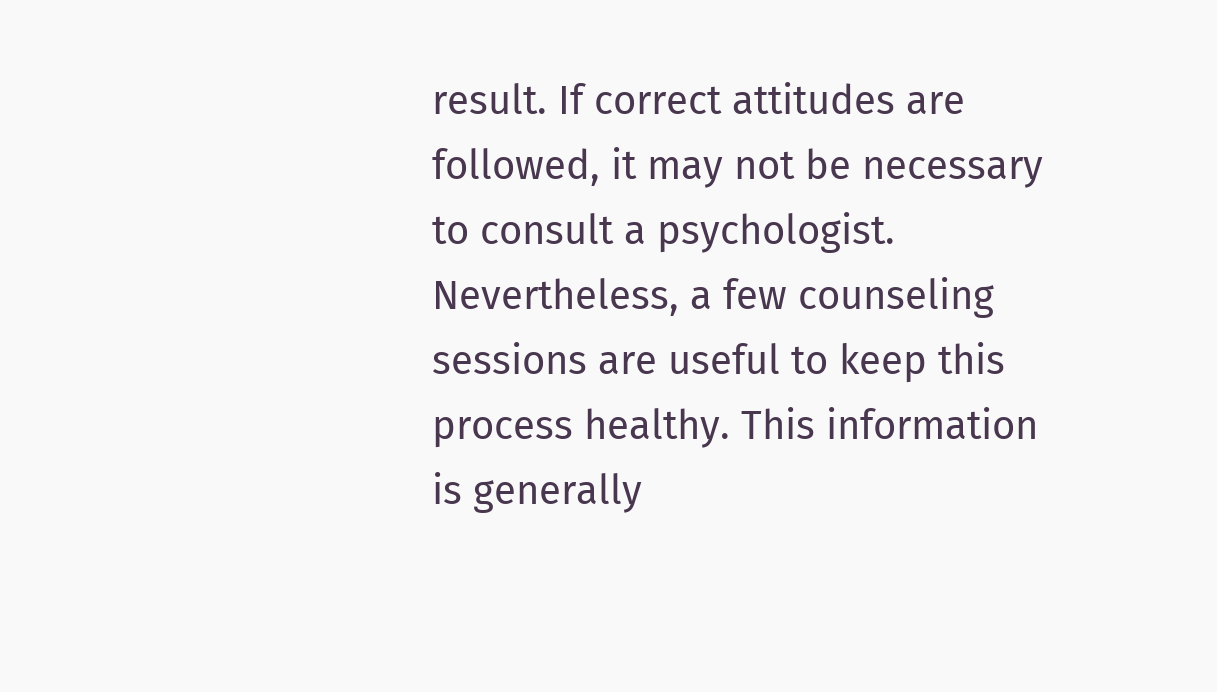result. If correct attitudes are followed, it may not be necessary to consult a psychologist. Nevertheless, a few counseling sessions are useful to keep this process healthy. This information is generally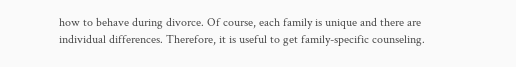how to behave during divorce. Of course, each family is unique and there are individual differences. Therefore, it is useful to get family-specific counseling.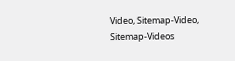Video, Sitemap-Video, Sitemap-Videos